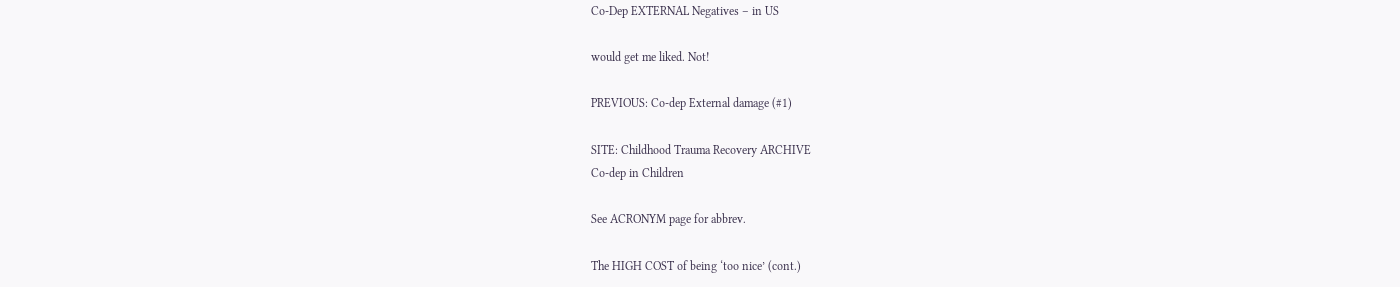Co-Dep EXTERNAL Negatives – in US

would get me liked. Not!

PREVIOUS: Co-dep External damage (#1)

SITE: Childhood Trauma Recovery ARCHIVE
Co-dep in Children

See ACRONYM page for abbrev.

The HIGH COST of being ‘too nice’ (cont.)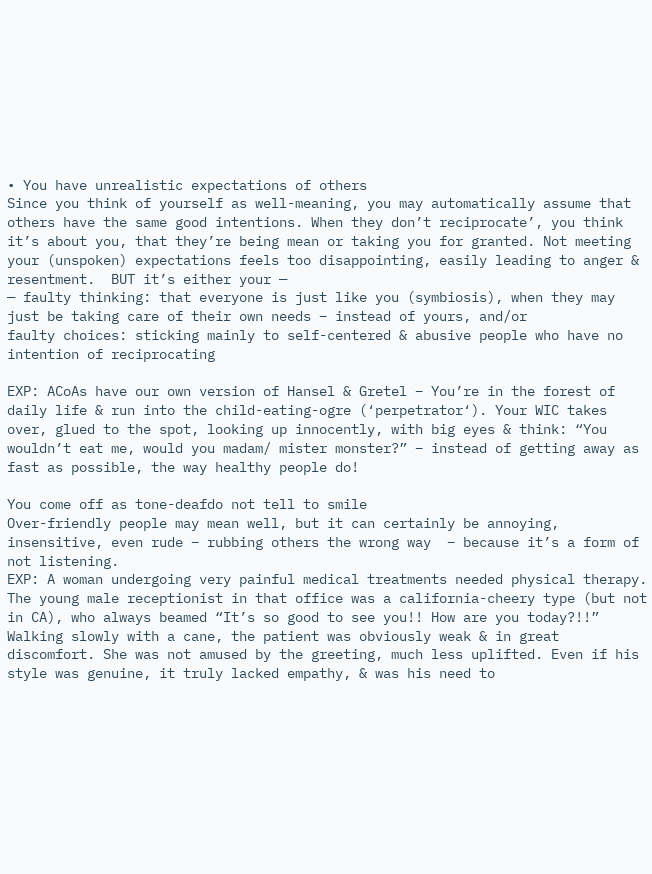• You have unrealistic expectations of others
Since you think of yourself as well-meaning, you may automatically assume that others have the same good intentions. When they don’t reciprocate’, you think it’s about you, that they’re being mean or taking you for granted. Not meeting your (unspoken) expectations feels too disappointing, easily leading to anger & resentment.  BUT it’s either your —
— faulty thinking: that everyone is just like you (symbiosis), when they may just be taking care of their own needs – instead of yours, and/or
faulty choices: sticking mainly to self-centered & abusive people who have no intention of reciprocating

EXP: ACoAs have our own version of Hansel & Gretel – You’re in the forest of daily life & run into the child-eating-ogre (‘perpetrator‘). Your WIC takes over, glued to the spot, looking up innocently, with big eyes & think: “You wouldn’t eat me, would you madam/ mister monster?” – instead of getting away as fast as possible, the way healthy people do!

You come off as tone-deafdo not tell to smile
Over-friendly people may mean well, but it can certainly be annoying, insensitive, even rude – rubbing others the wrong way  – because it’s a form of not listening.
EXP: A woman undergoing very painful medical treatments needed physical therapy. The young male receptionist in that office was a california-cheery type (but not in CA), who always beamed “It’s so good to see you!! How are you today?!!”
Walking slowly with a cane, the patient was obviously weak & in great discomfort. She was not amused by the greeting, much less uplifted. Even if his style was genuine, it truly lacked empathy, & was his need to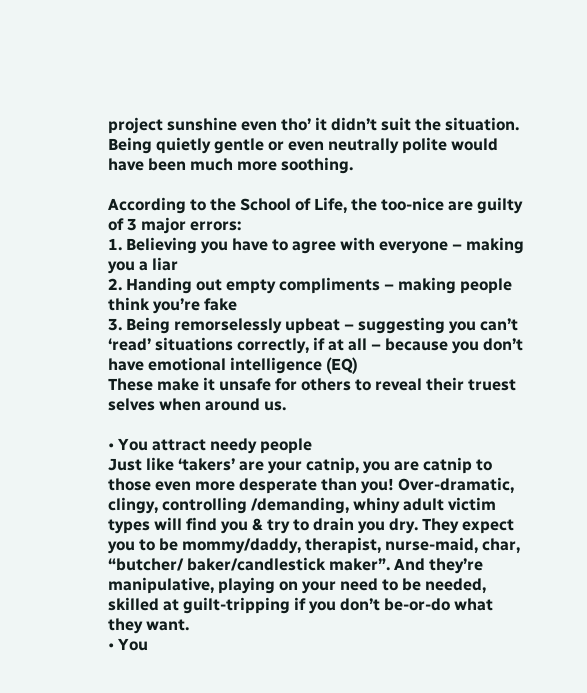project sunshine even tho’ it didn’t suit the situation. Being quietly gentle or even neutrally polite would have been much more soothing.

According to the School of Life, the too-nice are guilty of 3 major errors:
1. Believing you have to agree with everyone – making you a liar
2. Handing out empty compliments – making people think you’re fake
3. Being remorselessly upbeat – suggesting you can’t ‘read’ situations correctly, if at all – because you don’t have emotional intelligence (EQ)
These make it unsafe for others to reveal their truest selves when around us.

• You attract needy people
Just like ‘takers’ are your catnip, you are catnip to those even more desperate than you! Over-dramatic, clingy, controlling /demanding, whiny adult victim types will find you & try to drain you dry. They expect you to be mommy/daddy, therapist, nurse-maid, char, “butcher/ baker/candlestick maker”. And they’re manipulative, playing on your need to be needed, skilled at guilt-tripping if you don’t be-or-do what they want.
• You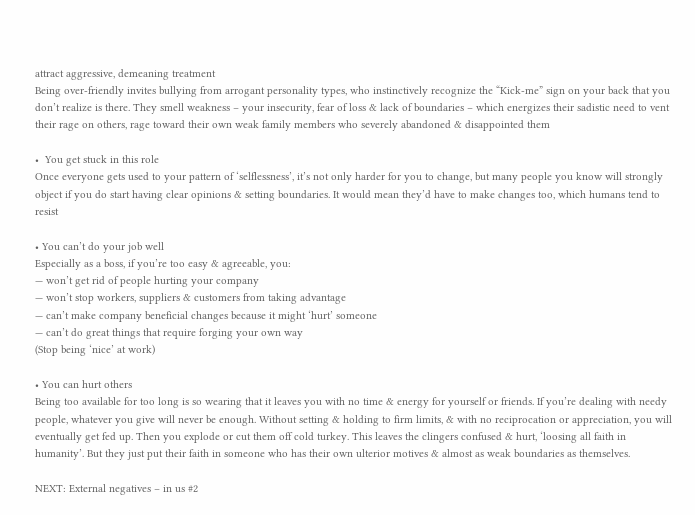attract aggressive, demeaning treatment
Being over-friendly invites bullying from arrogant personality types, who instinctively recognize the “Kick-me” sign on your back that you don’t realize is there. They smell weakness – your insecurity, fear of loss & lack of boundaries – which energizes their sadistic need to vent their rage on others, rage toward their own weak family members who severely abandoned & disappointed them

•  You get stuck in this role
Once everyone gets used to your pattern of ‘selflessness’, it’s not only harder for you to change, but many people you know will strongly object if you do start having clear opinions & setting boundaries. It would mean they’d have to make changes too, which humans tend to resist

• You can’t do your job well
Especially as a boss, if you’re too easy & agreeable, you:
— won’t get rid of people hurting your company
— won’t stop workers, suppliers & customers from taking advantage
— can’t make company beneficial changes because it might ‘hurt’ someone
— can’t do great things that require forging your own way
(Stop being ‘nice’ at work)

• You can hurt others
Being too available for too long is so wearing that it leaves you with no time & energy for yourself or friends. If you’re dealing with needy people, whatever you give will never be enough. Without setting & holding to firm limits, & with no reciprocation or appreciation, you will eventually get fed up. Then you explode or cut them off cold turkey. This leaves the clingers confused & hurt, ‘loosing all faith in humanity’. But they just put their faith in someone who has their own ulterior motives & almost as weak boundaries as themselves.

NEXT: External negatives – in us #2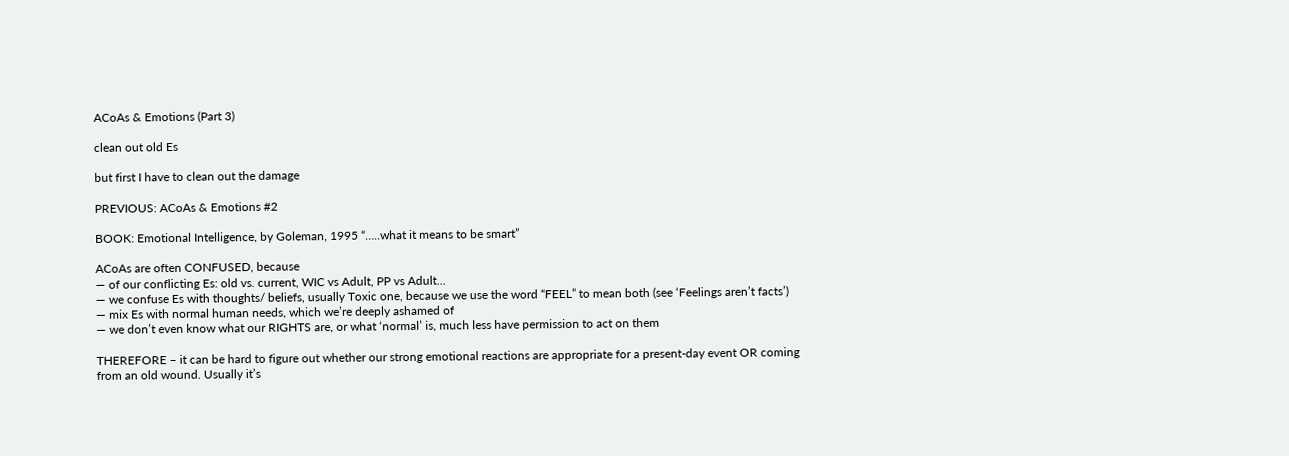ACoAs & Emotions (Part 3)

clean out old Es

but first I have to clean out the damage

PREVIOUS: ACoAs & Emotions #2

BOOK: Emotional Intelligence, by Goleman, 1995 “…..what it means to be smart”

ACoAs are often CONFUSED, because
— of our conflicting Es: old vs. current, WIC vs Adult, PP vs Adult…
— we confuse Es with thoughts/ beliefs, usually Toxic one, because we use the word “FEEL” to mean both (see ‘Feelings aren’t facts’)
— mix Es with normal human needs, which we’re deeply ashamed of
— we don’t even know what our RIGHTS are, or what ‘normal’ is, much less have permission to act on them

THEREFORE – it can be hard to figure out whether our strong emotional reactions are appropriate for a present-day event OR coming from an old wound. Usually it’s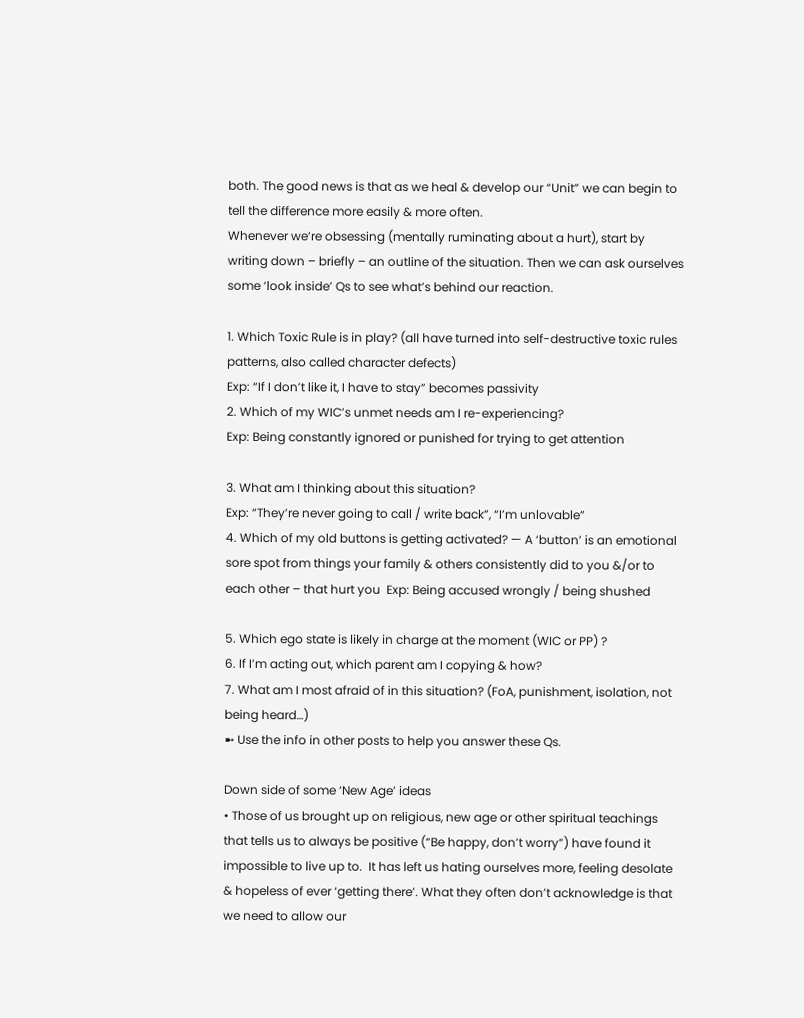both. The good news is that as we heal & develop our “Unit” we can begin to tell the difference more easily & more often.
Whenever we’re obsessing (mentally ruminating about a hurt), start by writing down – briefly – an outline of the situation. Then we can ask ourselves some ‘look inside’ Qs to see what’s behind our reaction.

1. Which Toxic Rule is in play? (all have turned into self-destructive toxic rules
patterns, also called character defects)
Exp: “If I don’t like it, I have to stay” becomes passivity
2. Which of my WIC’s unmet needs am I re-experiencing?
Exp: Being constantly ignored or punished for trying to get attention

3. What am I thinking about this situation?
Exp: “They’re never going to call / write back”, “I’m unlovable”
4. Which of my old buttons is getting activated? — A ‘button’ is an emotional sore spot from things your family & others consistently did to you &/or to each other – that hurt you  Exp: Being accused wrongly / being shushed

5. Which ego state is likely in charge at the moment (WIC or PP) ?
6. If I’m acting out, which parent am I copying & how?
7. What am I most afraid of in this situation? (FoA, punishment, isolation, not being heard…)
➼ Use the info in other posts to help you answer these Qs.

Down side of some ‘New Age’ ideas
• Those of us brought up on religious, new age or other spiritual teachings that tells us to always be positive (“Be happy, don’t worry”) have found it impossible to live up to.  It has left us hating ourselves more, feeling desolate & hopeless of ever ‘getting there’. What they often don’t acknowledge is that we need to allow our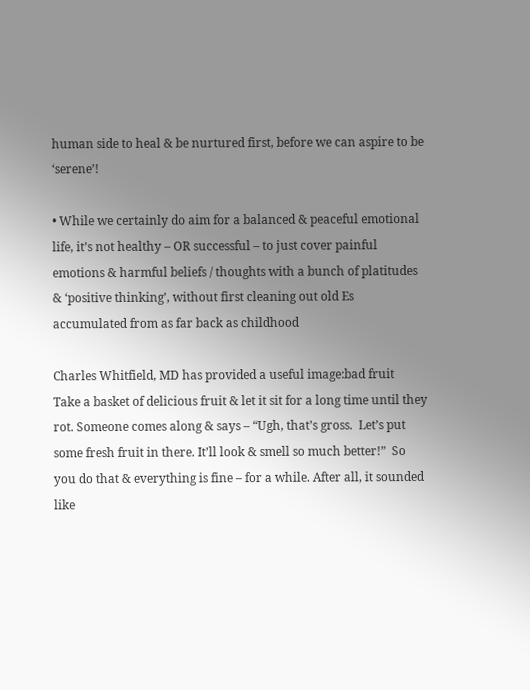human side to heal & be nurtured first, before we can aspire to be ‘serene’!

• While we certainly do aim for a balanced & peaceful emotional life, it’s not healthy – OR successful – to just cover painful emotions & harmful beliefs / thoughts with a bunch of platitudes & ‘positive thinking’, without first cleaning out old Es accumulated from as far back as childhood

Charles Whitfield, MD has provided a useful image:bad fruit
Take a basket of delicious fruit & let it sit for a long time until they rot. Someone comes along & says – “Ugh, that’s gross.  Let’s put some fresh fruit in there. It’ll look & smell so much better!”  So you do that & everything is fine – for a while. After all, it sounded like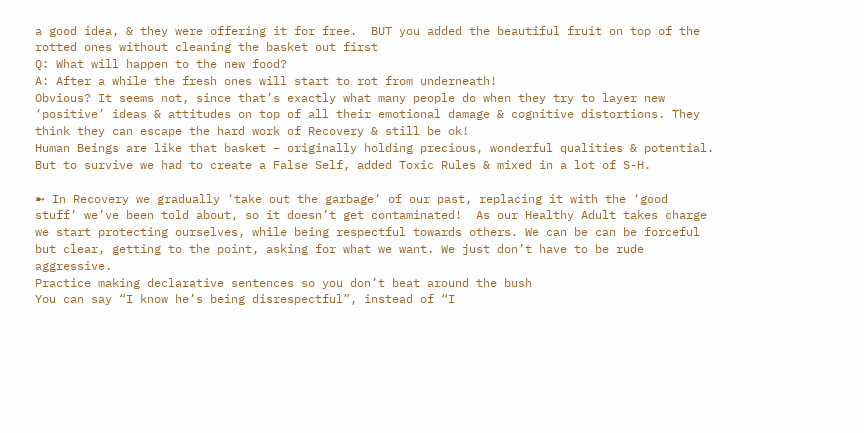a good idea, & they were offering it for free.  BUT you added the beautiful fruit on top of the rotted ones without cleaning the basket out first
Q: What will happen to the new food?
A: After a while the fresh ones will start to rot from underneath!
Obvious? It seems not, since that’s exactly what many people do when they try to layer new ‘positive’ ideas & attitudes on top of all their emotional damage & cognitive distortions. They think they can escape the hard work of Recovery & still be ok!
Human Beings are like that basket – originally holding precious, wonderful qualities & potential. But to survive we had to create a False Self, added Toxic Rules & mixed in a lot of S-H.

➼ In Recovery we gradually ‘take out the garbage’ of our past, replacing it with the ‘good stuff’ we’ve been told about, so it doesn’t get contaminated!  As our Healthy Adult takes charge we start protecting ourselves, while being respectful towards others. We can be can be forceful but clear, getting to the point, asking for what we want. We just don’t have to be rude aggressive.
Practice making declarative sentences so you don’t beat around the bush
You can say “I know he’s being disrespectful”, instead of “I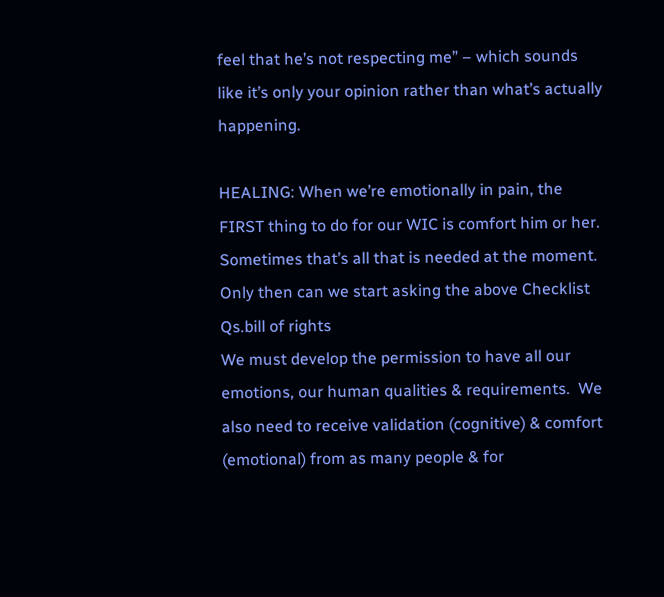feel that he’s not respecting me” – which sounds like it’s only your opinion rather than what’s actually happening.

HEALING: When we’re emotionally in pain, the FIRST thing to do for our WIC is comfort him or her. Sometimes that’s all that is needed at the moment. Only then can we start asking the above Checklist Qs.bill of rights
We must develop the permission to have all our emotions, our human qualities & requirements.  We also need to receive validation (cognitive) & comfort (emotional) from as many people & for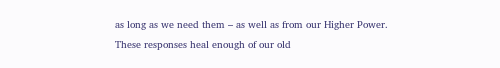as long as we need them – as well as from our Higher Power. These responses heal enough of our old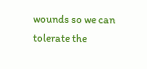wounds so we can tolerate the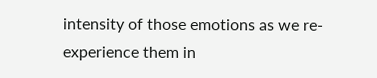intensity of those emotions as we re-experience them in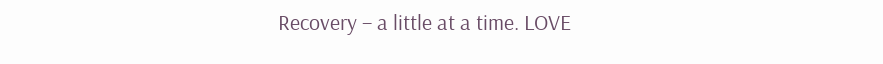Recovery – a little at a time. LOVE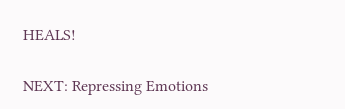HEALS!

NEXT: Repressing Emotions